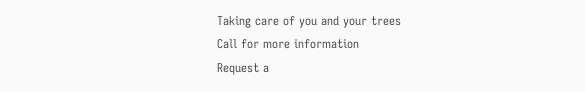Taking care of you and your trees
Call for more information
Request a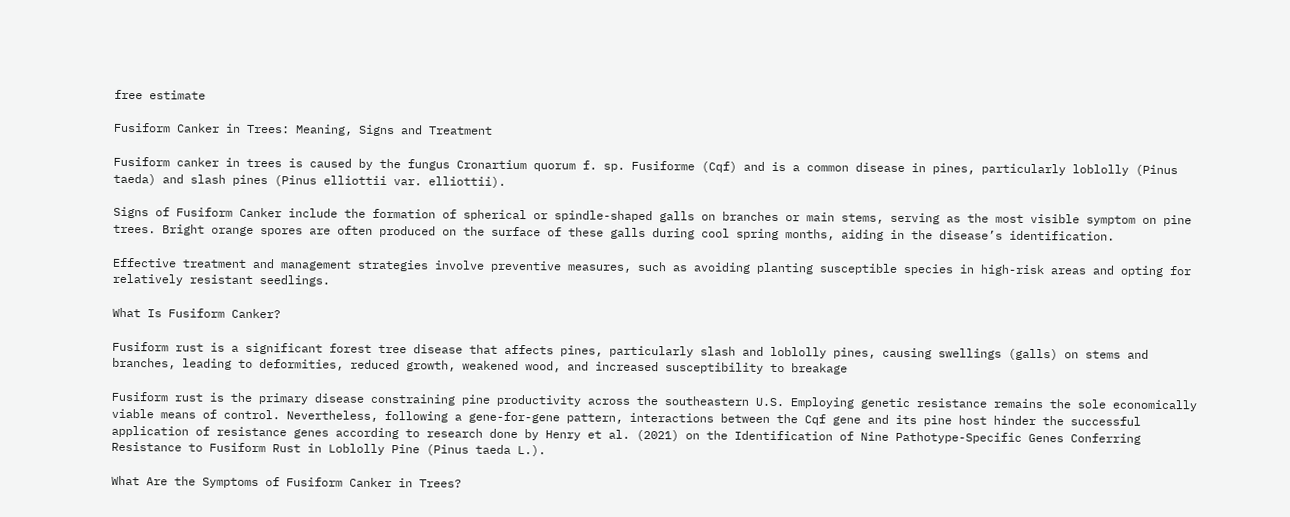free estimate

Fusiform Canker in Trees: Meaning, Signs and Treatment

Fusiform canker in trees is caused by the fungus Cronartium quorum f. sp. Fusiforme (Cqf) and is a common disease in pines, particularly loblolly (Pinus taeda) and slash pines (Pinus elliottii var. elliottii).

Signs of Fusiform Canker include the formation of spherical or spindle-shaped galls on branches or main stems, serving as the most visible symptom on pine trees. Bright orange spores are often produced on the surface of these galls during cool spring months, aiding in the disease’s identification.

Effective treatment and management strategies involve preventive measures, such as avoiding planting susceptible species in high-risk areas and opting for relatively resistant seedlings.

What Is Fusiform Canker?

Fusiform rust is a significant forest tree disease that affects pines, particularly slash and loblolly pines, causing swellings (galls) on stems and branches, leading to deformities, reduced growth, weakened wood, and increased susceptibility to breakage

Fusiform rust is the primary disease constraining pine productivity across the southeastern U.S. Employing genetic resistance remains the sole economically viable means of control. Nevertheless, following a gene-for-gene pattern, interactions between the Cqf gene and its pine host hinder the successful application of resistance genes according to research done by Henry et al. (2021) on the Identification of Nine Pathotype-Specific Genes Conferring Resistance to Fusiform Rust in Loblolly Pine (Pinus taeda L.).

What Are the Symptoms of Fusiform Canker in Trees?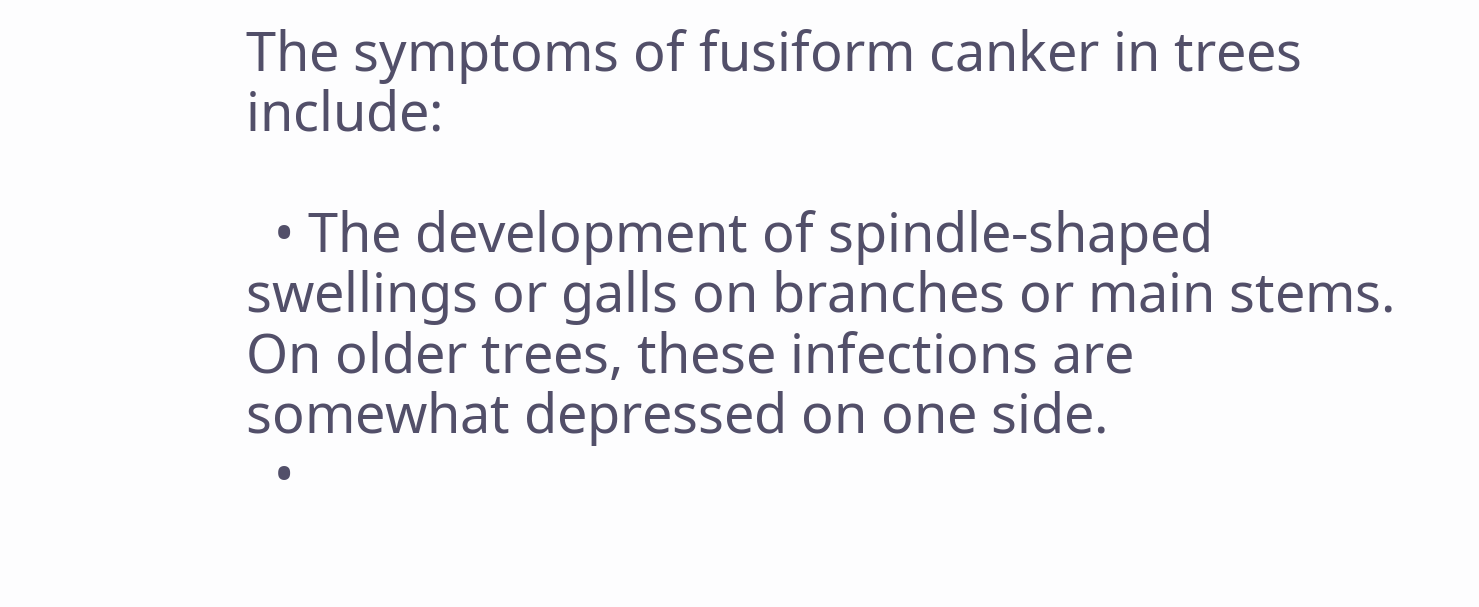The symptoms of fusiform canker in trees include:

  • The development of spindle-shaped swellings or galls on branches or main stems. On older trees, these infections are somewhat depressed on one side.
  •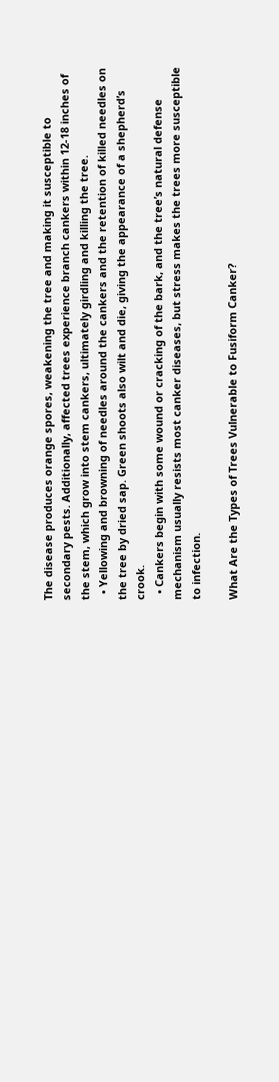The disease produces orange spores, weakening the tree and making it susceptible to secondary pests. Additionally, affected trees experience branch cankers within 12-18 inches of the stem, which grow into stem cankers, ultimately girdling and killing the tree.
  • Yellowing and browning of needles around the cankers and the retention of killed needles on the tree by dried sap. Green shoots also wilt and die, giving the appearance of a shepherd’s crook.
  • Cankers begin with some wound or cracking of the bark, and the tree’s natural defense mechanism usually resists most canker diseases, but stress makes the trees more susceptible to infection.

What Are the Types of Trees Vulnerable to Fusiform Canker?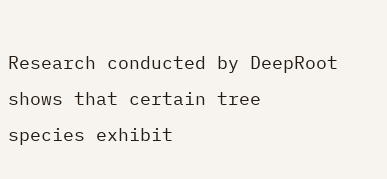Research conducted by DeepRoot shows that certain tree species exhibit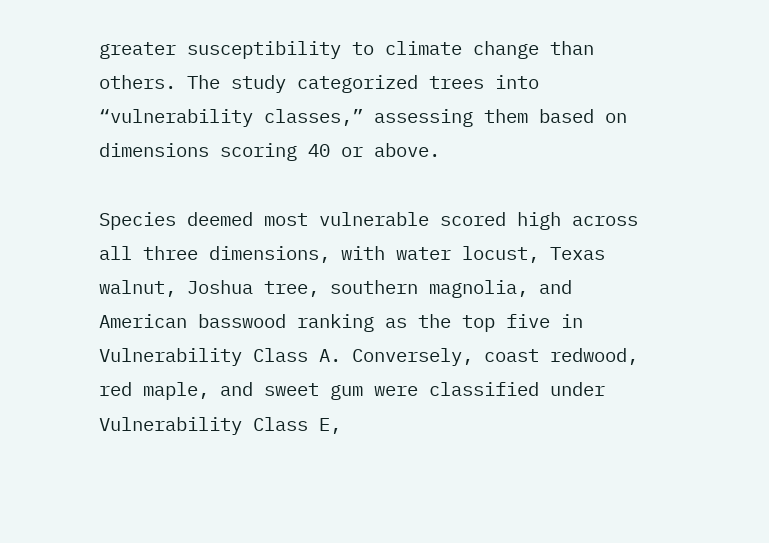greater susceptibility to climate change than others. The study categorized trees into “vulnerability classes,” assessing them based on dimensions scoring 40 or above.

Species deemed most vulnerable scored high across all three dimensions, with water locust, Texas walnut, Joshua tree, southern magnolia, and American basswood ranking as the top five in Vulnerability Class A. Conversely, coast redwood, red maple, and sweet gum were classified under Vulnerability Class E,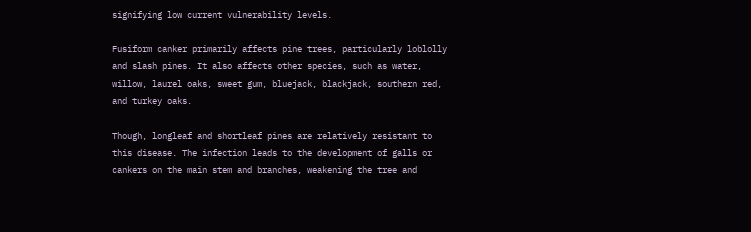signifying low current vulnerability levels.

Fusiform canker primarily affects pine trees, particularly loblolly and slash pines. It also affects other species, such as water, willow, laurel oaks, sweet gum, bluejack, blackjack, southern red, and turkey oaks.

Though, longleaf and shortleaf pines are relatively resistant to this disease. The infection leads to the development of galls or cankers on the main stem and branches, weakening the tree and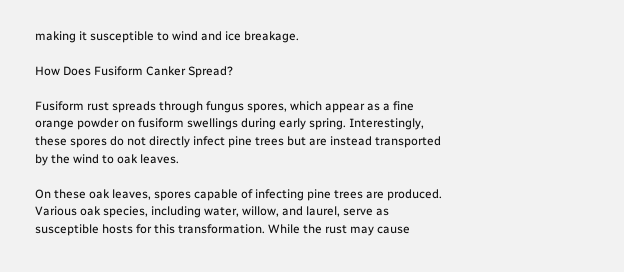making it susceptible to wind and ice breakage.

How Does Fusiform Canker Spread?

Fusiform rust spreads through fungus spores, which appear as a fine orange powder on fusiform swellings during early spring. Interestingly, these spores do not directly infect pine trees but are instead transported by the wind to oak leaves.

On these oak leaves, spores capable of infecting pine trees are produced. Various oak species, including water, willow, and laurel, serve as susceptible hosts for this transformation. While the rust may cause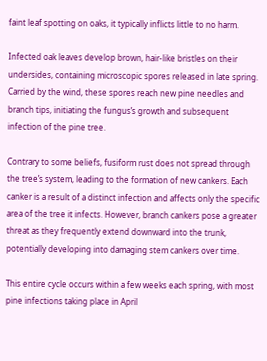faint leaf spotting on oaks, it typically inflicts little to no harm.

Infected oak leaves develop brown, hair-like bristles on their undersides, containing microscopic spores released in late spring. Carried by the wind, these spores reach new pine needles and branch tips, initiating the fungus’s growth and subsequent infection of the pine tree.

Contrary to some beliefs, fusiform rust does not spread through the tree’s system, leading to the formation of new cankers. Each canker is a result of a distinct infection and affects only the specific area of the tree it infects. However, branch cankers pose a greater threat as they frequently extend downward into the trunk, potentially developing into damaging stem cankers over time.

This entire cycle occurs within a few weeks each spring, with most pine infections taking place in April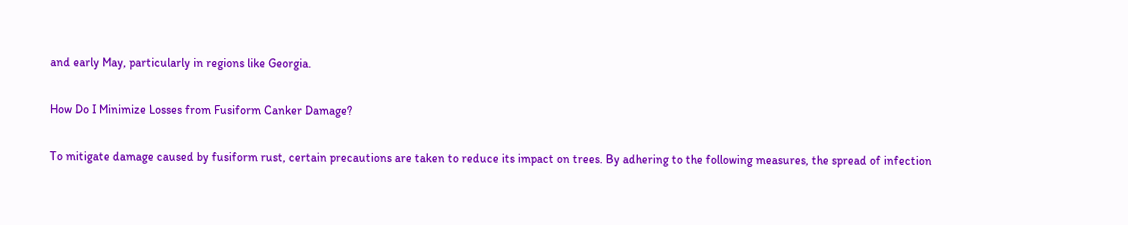and early May, particularly in regions like Georgia.

How Do I Minimize Losses from Fusiform Canker Damage?

To mitigate damage caused by fusiform rust, certain precautions are taken to reduce its impact on trees. By adhering to the following measures, the spread of infection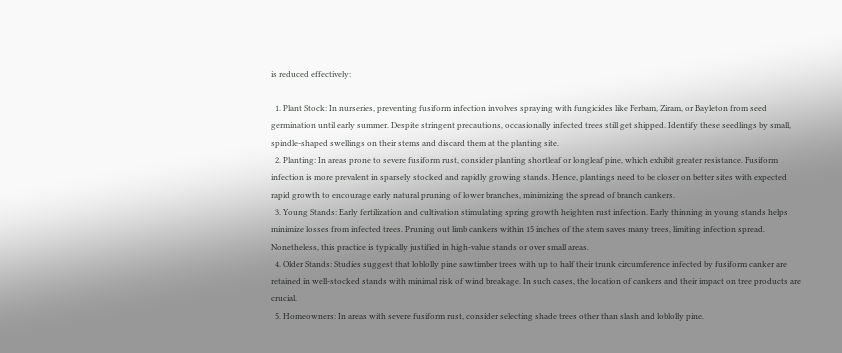is reduced effectively:

  1. Plant Stock: In nurseries, preventing fusiform infection involves spraying with fungicides like Ferbam, Ziram, or Bayleton from seed germination until early summer. Despite stringent precautions, occasionally infected trees still get shipped. Identify these seedlings by small, spindle-shaped swellings on their stems and discard them at the planting site.
  2. Planting: In areas prone to severe fusiform rust, consider planting shortleaf or longleaf pine, which exhibit greater resistance. Fusiform infection is more prevalent in sparsely stocked and rapidly growing stands. Hence, plantings need to be closer on better sites with expected rapid growth to encourage early natural pruning of lower branches, minimizing the spread of branch cankers.
  3. Young Stands: Early fertilization and cultivation stimulating spring growth heighten rust infection. Early thinning in young stands helps minimize losses from infected trees. Pruning out limb cankers within 15 inches of the stem saves many trees, limiting infection spread. Nonetheless, this practice is typically justified in high-value stands or over small areas.
  4. Older Stands: Studies suggest that loblolly pine sawtimber trees with up to half their trunk circumference infected by fusiform canker are retained in well-stocked stands with minimal risk of wind breakage. In such cases, the location of cankers and their impact on tree products are crucial.
  5. Homeowners: In areas with severe fusiform rust, consider selecting shade trees other than slash and loblolly pine.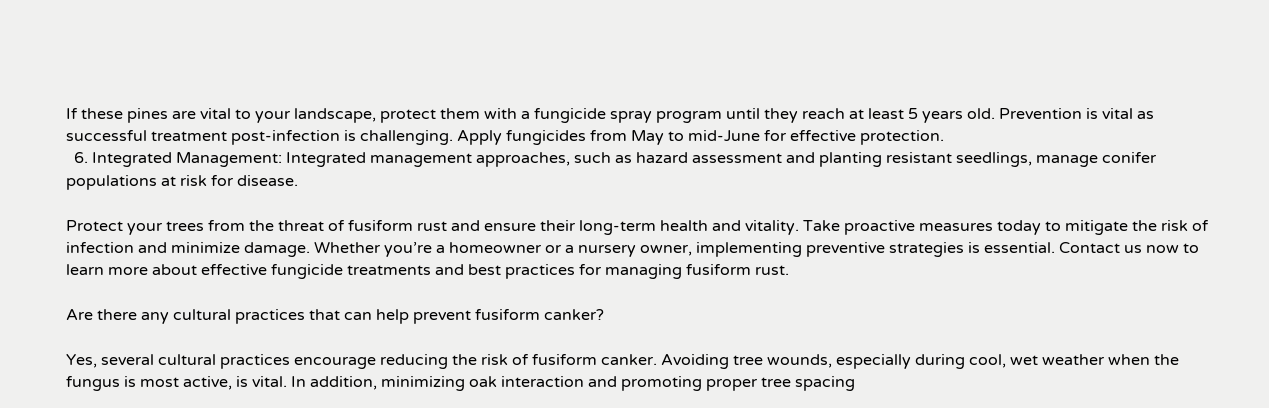If these pines are vital to your landscape, protect them with a fungicide spray program until they reach at least 5 years old. Prevention is vital as successful treatment post-infection is challenging. Apply fungicides from May to mid-June for effective protection.
  6. Integrated Management: Integrated management approaches, such as hazard assessment and planting resistant seedlings, manage conifer populations at risk for disease.

Protect your trees from the threat of fusiform rust and ensure their long-term health and vitality. Take proactive measures today to mitigate the risk of infection and minimize damage. Whether you’re a homeowner or a nursery owner, implementing preventive strategies is essential. Contact us now to learn more about effective fungicide treatments and best practices for managing fusiform rust.

Are there any cultural practices that can help prevent fusiform canker?

Yes, several cultural practices encourage reducing the risk of fusiform canker. Avoiding tree wounds, especially during cool, wet weather when the fungus is most active, is vital. In addition, minimizing oak interaction and promoting proper tree spacing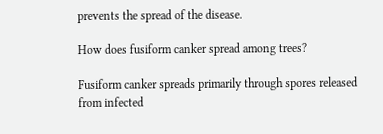prevents the spread of the disease.

How does fusiform canker spread among trees?

Fusiform canker spreads primarily through spores released from infected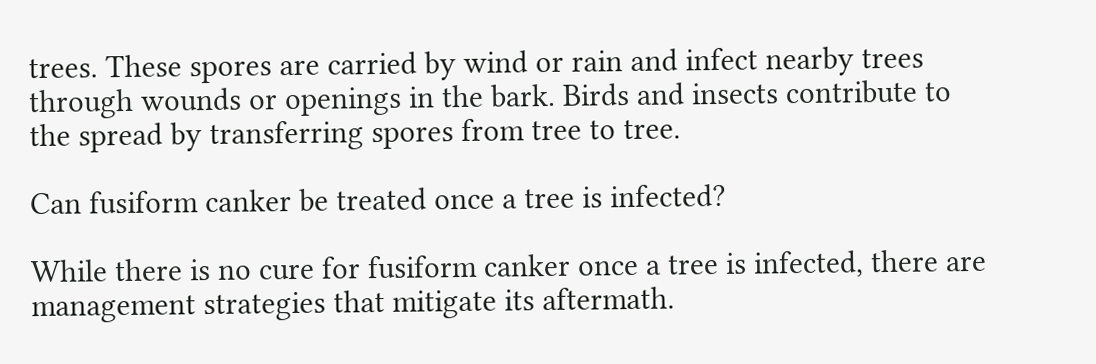trees. These spores are carried by wind or rain and infect nearby trees through wounds or openings in the bark. Birds and insects contribute to the spread by transferring spores from tree to tree.

Can fusiform canker be treated once a tree is infected?

While there is no cure for fusiform canker once a tree is infected, there are management strategies that mitigate its aftermath.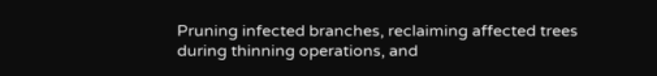Pruning infected branches, reclaiming affected trees during thinning operations, and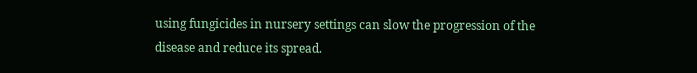using fungicides in nursery settings can slow the progression of the disease and reduce its spread.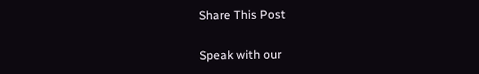Share This Post

Speak with our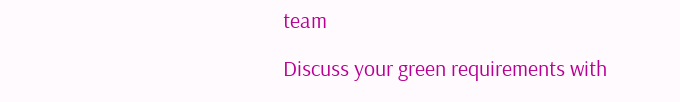team

Discuss your green requirements with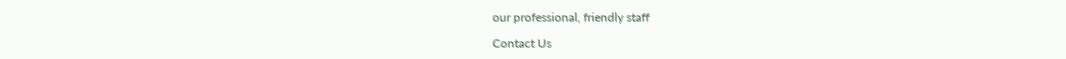our professional, friendly staff

Contact Us